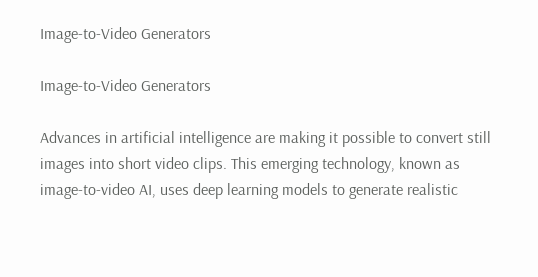Image-to-Video Generators

Image-to-Video Generators

Advances in artificial intelligence are making it possible to convert still images into short video clips. This emerging technology, known as image-to-video AI, uses deep learning models to generate realistic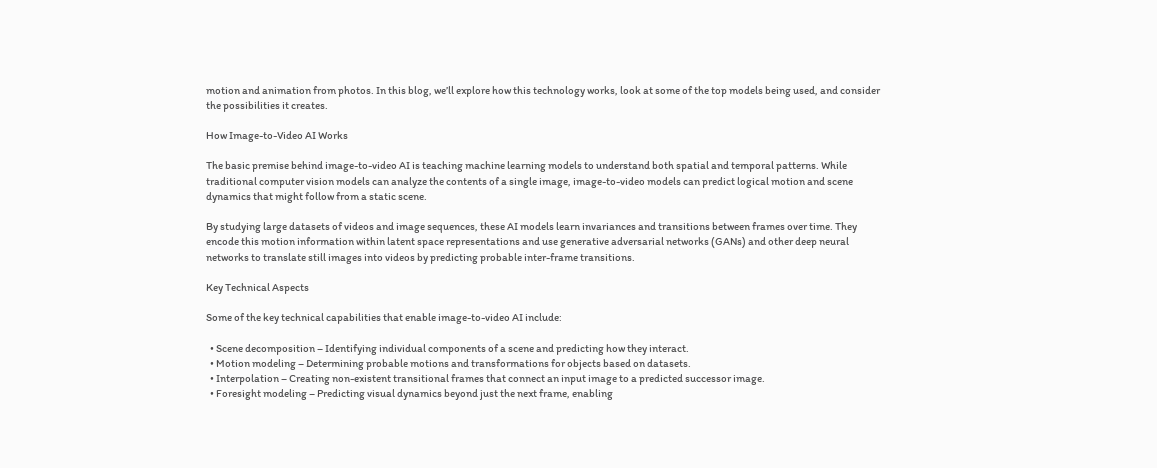motion and animation from photos. In this blog, we’ll explore how this technology works, look at some of the top models being used, and consider the possibilities it creates.

How Image-to-Video AI Works

The basic premise behind image-to-video AI is teaching machine learning models to understand both spatial and temporal patterns. While traditional computer vision models can analyze the contents of a single image, image-to-video models can predict logical motion and scene dynamics that might follow from a static scene.

By studying large datasets of videos and image sequences, these AI models learn invariances and transitions between frames over time. They encode this motion information within latent space representations and use generative adversarial networks (GANs) and other deep neural networks to translate still images into videos by predicting probable inter-frame transitions.

Key Technical Aspects

Some of the key technical capabilities that enable image-to-video AI include:

  • Scene decomposition – Identifying individual components of a scene and predicting how they interact.
  • Motion modeling – Determining probable motions and transformations for objects based on datasets.
  • Interpolation – Creating non-existent transitional frames that connect an input image to a predicted successor image.
  • Foresight modeling – Predicting visual dynamics beyond just the next frame, enabling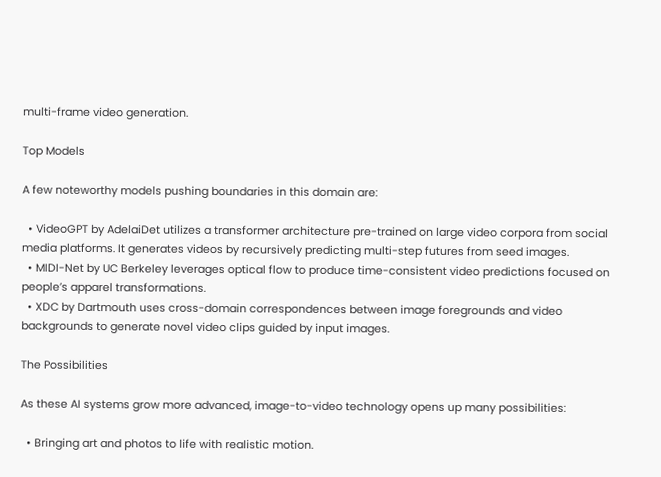multi-frame video generation.

Top Models

A few noteworthy models pushing boundaries in this domain are:

  • VideoGPT by AdelaiDet utilizes a transformer architecture pre-trained on large video corpora from social media platforms. It generates videos by recursively predicting multi-step futures from seed images.
  • MIDI-Net by UC Berkeley leverages optical flow to produce time-consistent video predictions focused on people’s apparel transformations.
  • XDC by Dartmouth uses cross-domain correspondences between image foregrounds and video backgrounds to generate novel video clips guided by input images.

The Possibilities

As these AI systems grow more advanced, image-to-video technology opens up many possibilities:

  • Bringing art and photos to life with realistic motion.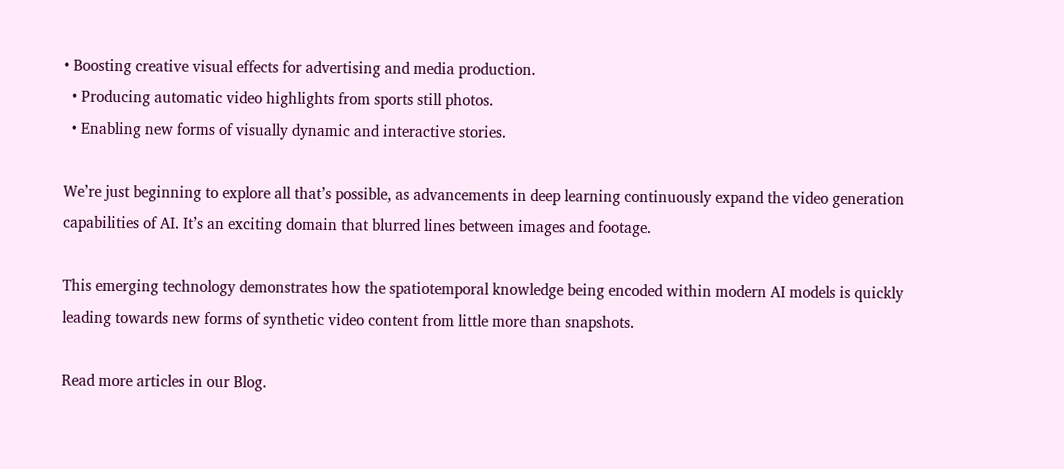• Boosting creative visual effects for advertising and media production.
  • Producing automatic video highlights from sports still photos.
  • Enabling new forms of visually dynamic and interactive stories.

We’re just beginning to explore all that’s possible, as advancements in deep learning continuously expand the video generation capabilities of AI. It’s an exciting domain that blurred lines between images and footage.

This emerging technology demonstrates how the spatiotemporal knowledge being encoded within modern AI models is quickly leading towards new forms of synthetic video content from little more than snapshots.

Read more articles in our Blog.